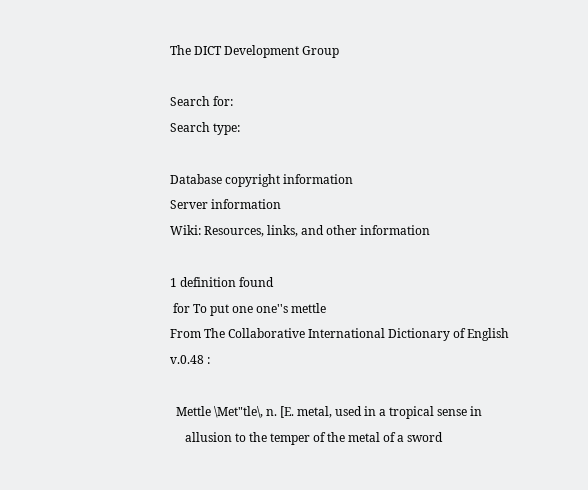The DICT Development Group

Search for:
Search type:

Database copyright information
Server information
Wiki: Resources, links, and other information

1 definition found
 for To put one one''s mettle
From The Collaborative International Dictionary of English v.0.48 :

  Mettle \Met"tle\, n. [E. metal, used in a tropical sense in
     allusion to the temper of the metal of a sword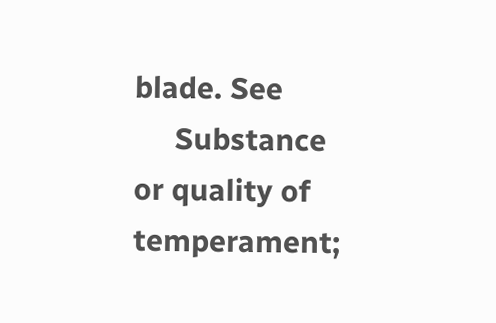blade. See
     Substance or quality of temperament;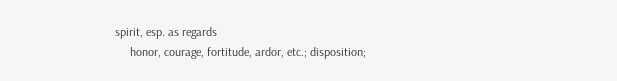spirit, esp. as regards
     honor, courage, fortitude, ardor, etc.; disposition;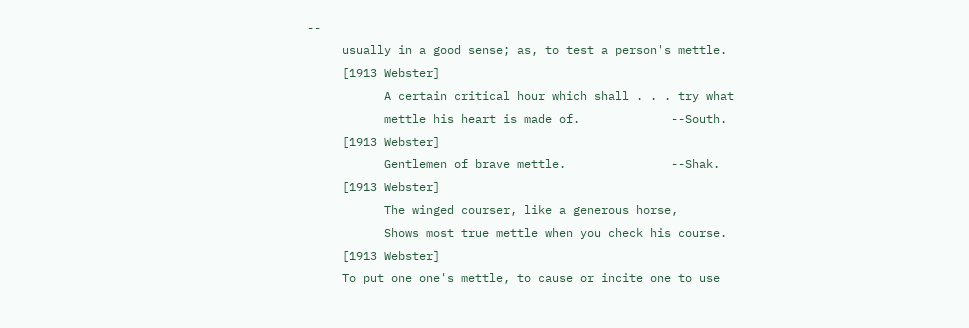--
     usually in a good sense; as, to test a person's mettle.
     [1913 Webster]
           A certain critical hour which shall . . . try what
           mettle his heart is made of.             --South.
     [1913 Webster]
           Gentlemen of brave mettle.               --Shak.
     [1913 Webster]
           The winged courser, like a generous horse,
           Shows most true mettle when you check his course.
     [1913 Webster]
     To put one one's mettle, to cause or incite one to use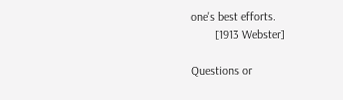one's best efforts.
        [1913 Webster]

Questions or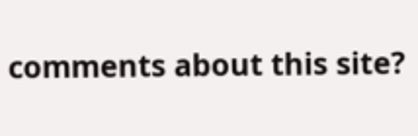comments about this site?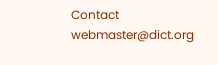Contact webmaster@dict.org